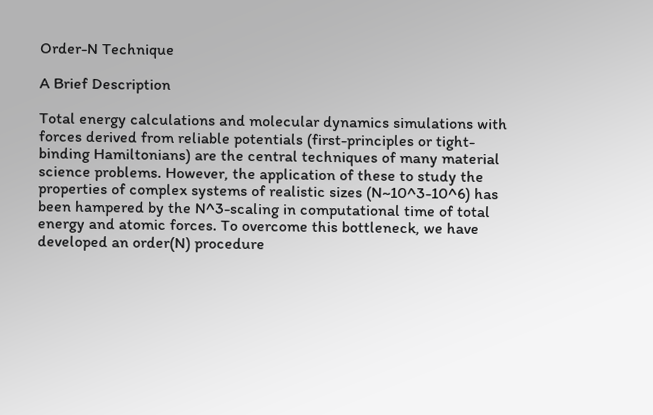Order-N Technique

A Brief Description

Total energy calculations and molecular dynamics simulations with forces derived from reliable potentials (first-principles or tight-binding Hamiltonians) are the central techniques of many material science problems. However, the application of these to study the properties of complex systems of realistic sizes (N~10^3-10^6) has been hampered by the N^3-scaling in computational time of total energy and atomic forces. To overcome this bottleneck, we have developed an order(N) procedure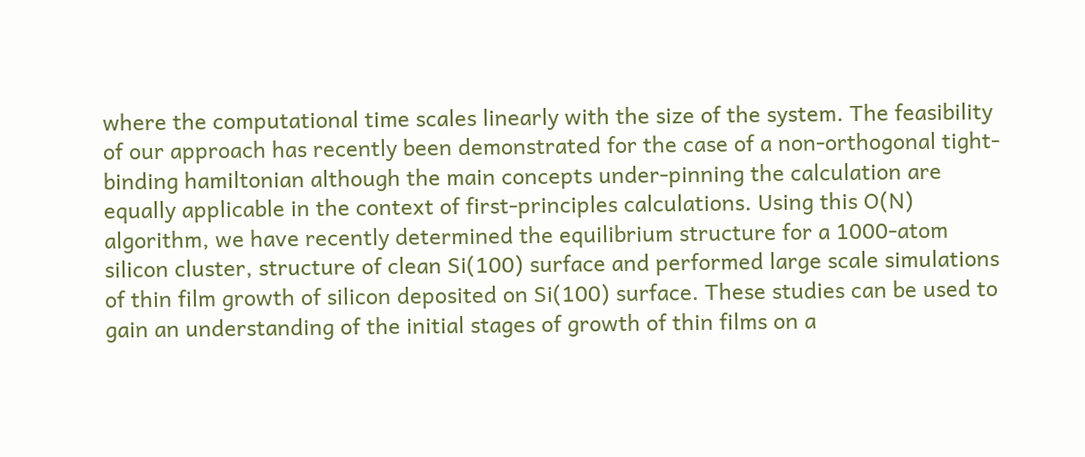where the computational time scales linearly with the size of the system. The feasibility of our approach has recently been demonstrated for the case of a non-orthogonal tight-binding hamiltonian although the main concepts under-pinning the calculation are equally applicable in the context of first-principles calculations. Using this O(N) algorithm, we have recently determined the equilibrium structure for a 1000-atom silicon cluster, structure of clean Si(100) surface and performed large scale simulations of thin film growth of silicon deposited on Si(100) surface. These studies can be used to gain an understanding of the initial stages of growth of thin films on a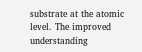substrate at the atomic level. The improved understanding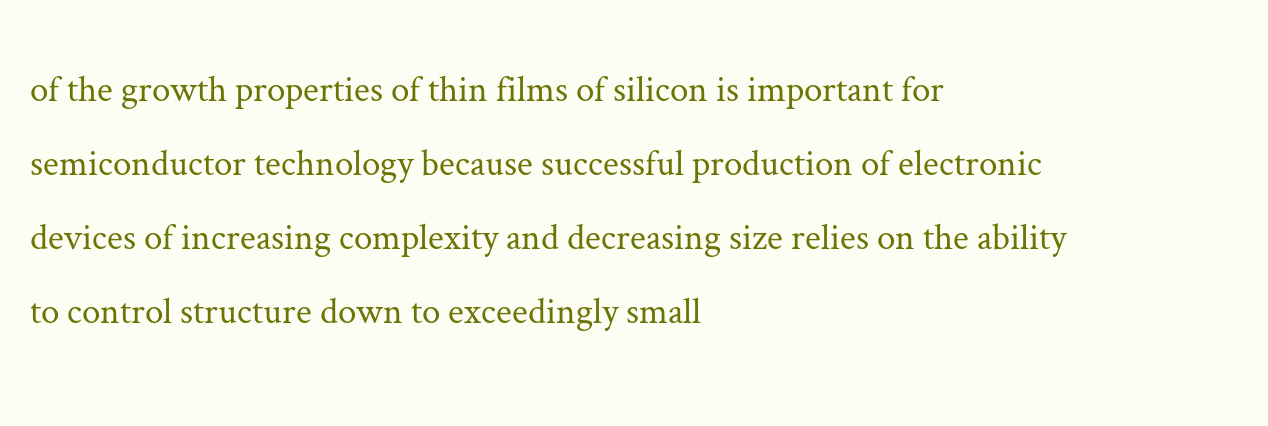of the growth properties of thin films of silicon is important for semiconductor technology because successful production of electronic devices of increasing complexity and decreasing size relies on the ability to control structure down to exceedingly small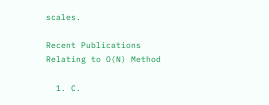scales.

Recent Publications Relating to O(N) Method

  1. C.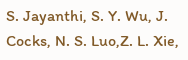S. Jayanthi, S. Y. Wu, J. Cocks, N. S. Luo,Z. L. Xie,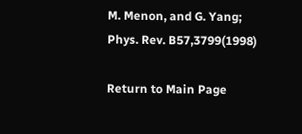M. Menon, and G. Yang; Phys. Rev. B57,3799(1998)

Return to Main Page